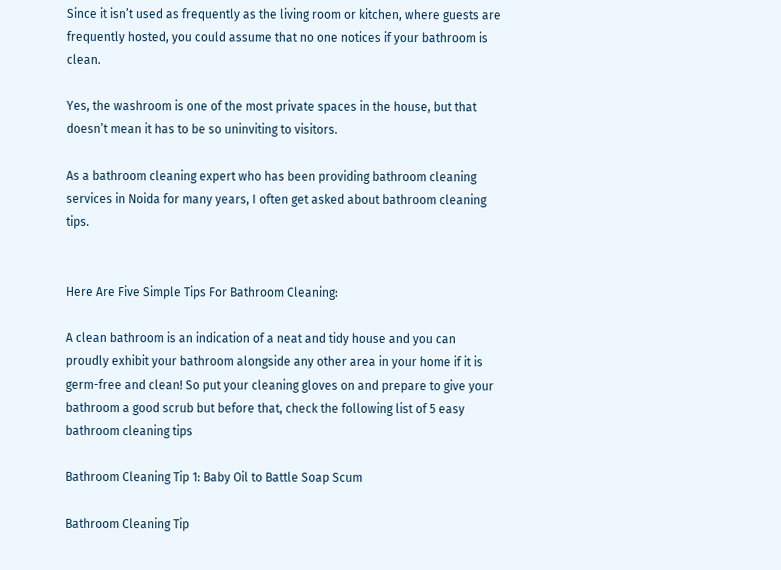Since it isn’t used as frequently as the living room or kitchen, where guests are frequently hosted, you could assume that no one notices if your bathroom is clean.

Yes, the washroom is one of the most private spaces in the house, but that doesn’t mean it has to be so uninviting to visitors.

As a bathroom cleaning expert who has been providing bathroom cleaning services in Noida for many years, I often get asked about bathroom cleaning tips.


Here Are Five Simple Tips For Bathroom Cleaning:

A clean bathroom is an indication of a neat and tidy house and you can proudly exhibit your bathroom alongside any other area in your home if it is germ-free and clean! So put your cleaning gloves on and prepare to give your bathroom a good scrub but before that, check the following list of 5 easy bathroom cleaning tips

Bathroom Cleaning Tip 1: Baby Oil to Battle Soap Scum

Bathroom Cleaning Tip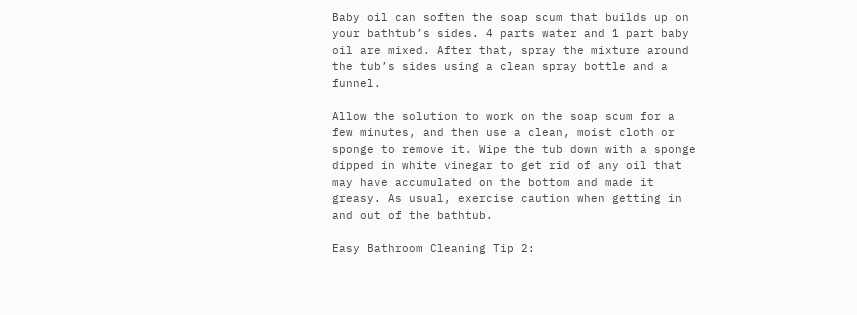Baby oil can soften the soap scum that builds up on your bathtub’s sides. 4 parts water and 1 part baby oil are mixed. After that, spray the mixture around the tub’s sides using a clean spray bottle and a funnel.

Allow the solution to work on the soap scum for a few minutes, and then use a clean, moist cloth or sponge to remove it. Wipe the tub down with a sponge dipped in white vinegar to get rid of any oil that may have accumulated on the bottom and made it greasy. As usual, exercise caution when getting in and out of the bathtub.

Easy Bathroom Cleaning Tip 2: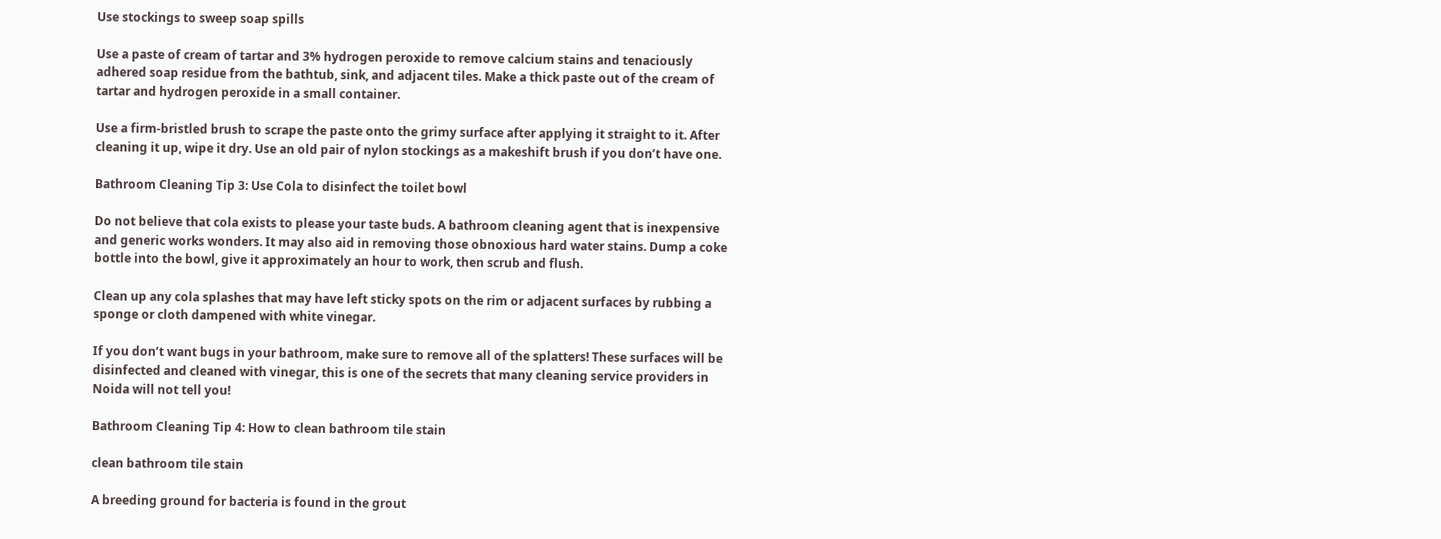Use stockings to sweep soap spills

Use a paste of cream of tartar and 3% hydrogen peroxide to remove calcium stains and tenaciously adhered soap residue from the bathtub, sink, and adjacent tiles. Make a thick paste out of the cream of tartar and hydrogen peroxide in a small container.

Use a firm-bristled brush to scrape the paste onto the grimy surface after applying it straight to it. After cleaning it up, wipe it dry. Use an old pair of nylon stockings as a makeshift brush if you don’t have one.

Bathroom Cleaning Tip 3: Use Cola to disinfect the toilet bowl

Do not believe that cola exists to please your taste buds. A bathroom cleaning agent that is inexpensive and generic works wonders. It may also aid in removing those obnoxious hard water stains. Dump a coke bottle into the bowl, give it approximately an hour to work, then scrub and flush.

Clean up any cola splashes that may have left sticky spots on the rim or adjacent surfaces by rubbing a sponge or cloth dampened with white vinegar.

If you don’t want bugs in your bathroom, make sure to remove all of the splatters! These surfaces will be disinfected and cleaned with vinegar, this is one of the secrets that many cleaning service providers in Noida will not tell you!

Bathroom Cleaning Tip 4: How to clean bathroom tile stain

clean bathroom tile stain

A breeding ground for bacteria is found in the grout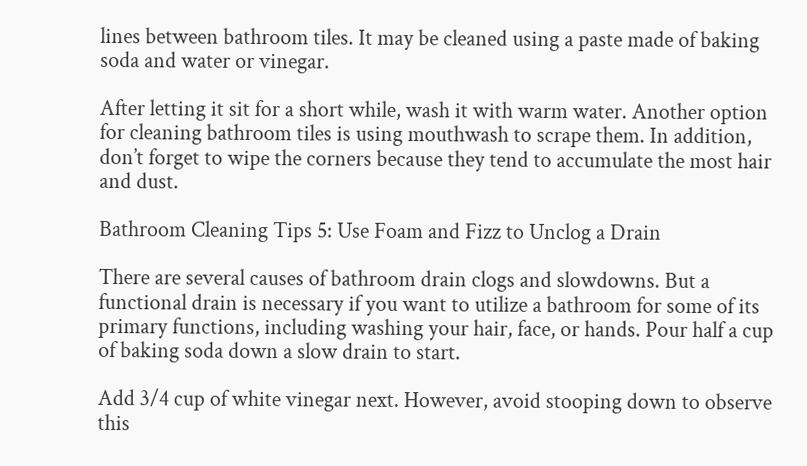lines between bathroom tiles. It may be cleaned using a paste made of baking soda and water or vinegar.

After letting it sit for a short while, wash it with warm water. Another option for cleaning bathroom tiles is using mouthwash to scrape them. In addition, don’t forget to wipe the corners because they tend to accumulate the most hair and dust.

Bathroom Cleaning Tips 5: Use Foam and Fizz to Unclog a Drain

There are several causes of bathroom drain clogs and slowdowns. But a functional drain is necessary if you want to utilize a bathroom for some of its primary functions, including washing your hair, face, or hands. Pour half a cup of baking soda down a slow drain to start.

Add 3/4 cup of white vinegar next. However, avoid stooping down to observe this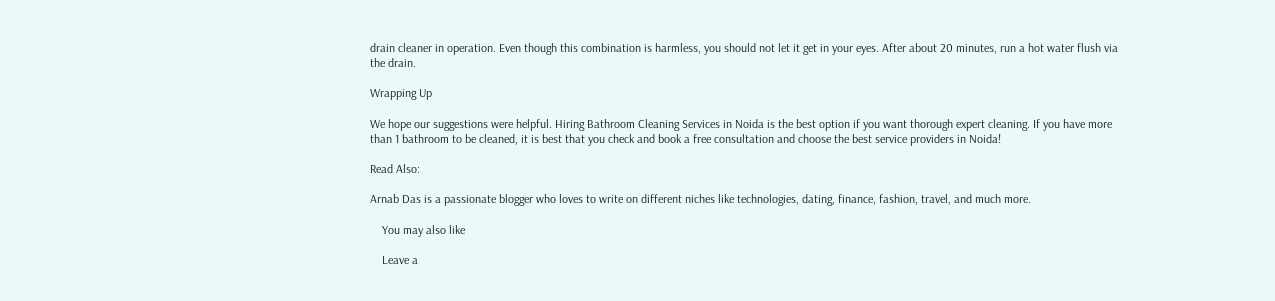drain cleaner in operation. Even though this combination is harmless, you should not let it get in your eyes. After about 20 minutes, run a hot water flush via the drain.

Wrapping Up

We hope our suggestions were helpful. Hiring Bathroom Cleaning Services in Noida is the best option if you want thorough expert cleaning. If you have more than 1 bathroom to be cleaned, it is best that you check and book a free consultation and choose the best service providers in Noida!

Read Also:

Arnab Das is a passionate blogger who loves to write on different niches like technologies, dating, finance, fashion, travel, and much more.

    You may also like

    Leave a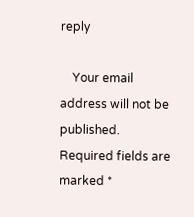reply

    Your email address will not be published. Required fields are marked *